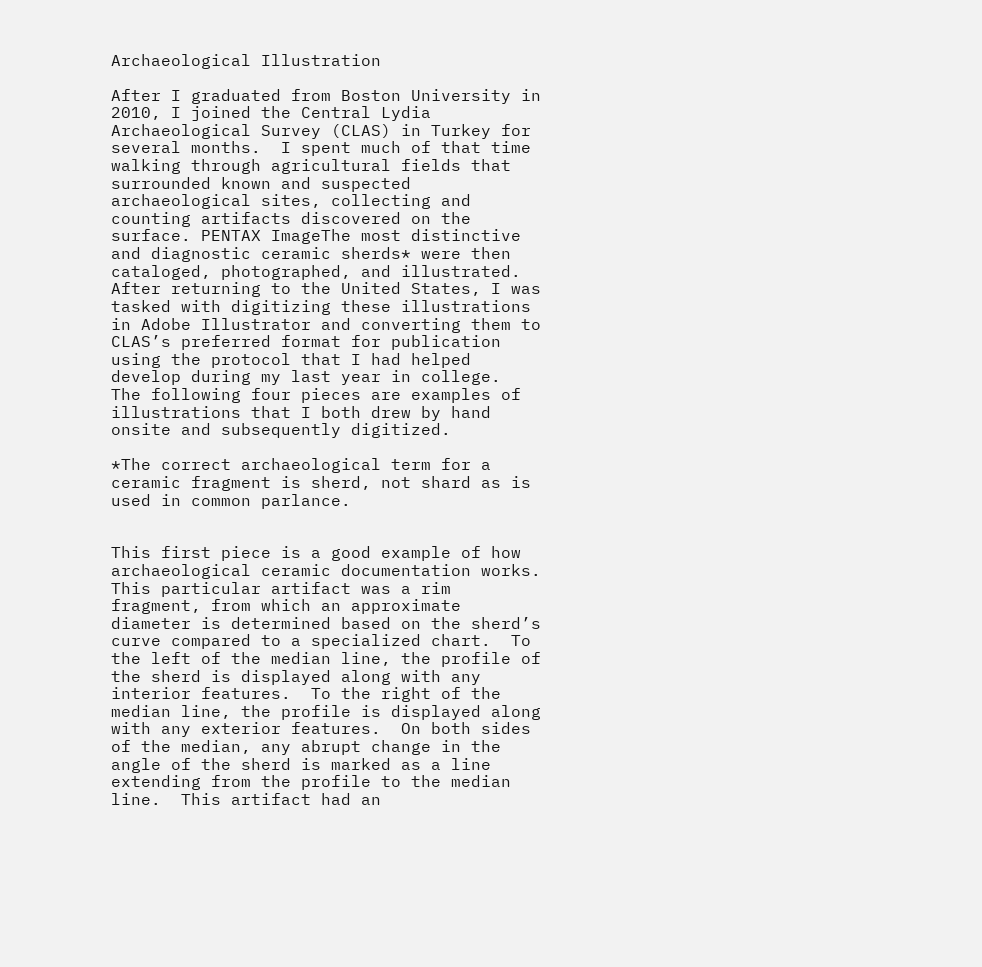Archaeological Illustration

After I graduated from Boston University in 2010, I joined the Central Lydia Archaeological Survey (CLAS) in Turkey for several months.  I spent much of that time walking through agricultural fields that surrounded known and suspected archaeological sites, collecting and counting artifacts discovered on the surface. PENTAX ImageThe most distinctive and diagnostic ceramic sherds* were then cataloged, photographed, and illustrated.  After returning to the United States, I was tasked with digitizing these illustrations in Adobe Illustrator and converting them to CLAS’s preferred format for publication using the protocol that I had helped develop during my last year in college.  The following four pieces are examples of illustrations that I both drew by hand onsite and subsequently digitized.

*The correct archaeological term for a ceramic fragment is sherd, not shard as is used in common parlance.


This first piece is a good example of how archaeological ceramic documentation works.  This particular artifact was a rim fragment, from which an approximate diameter is determined based on the sherd’s curve compared to a specialized chart.  To the left of the median line, the profile of the sherd is displayed along with any interior features.  To the right of the median line, the profile is displayed along with any exterior features.  On both sides of the median, any abrupt change in the angle of the sherd is marked as a line extending from the profile to the median line.  This artifact had an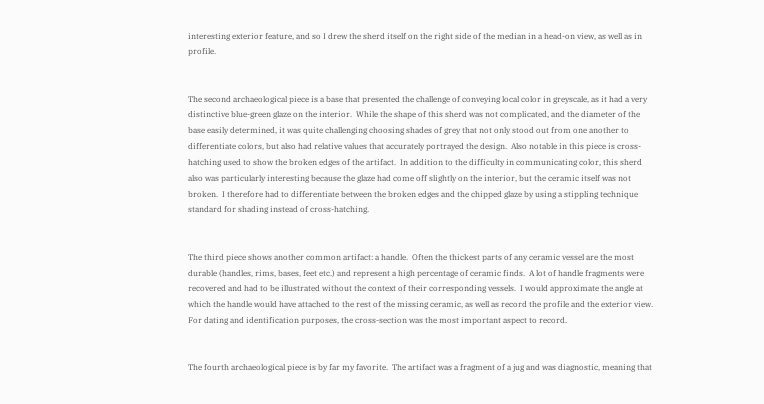interesting exterior feature, and so I drew the sherd itself on the right side of the median in a head-on view, as well as in profile.


The second archaeological piece is a base that presented the challenge of conveying local color in greyscale, as it had a very distinctive blue-green glaze on the interior.  While the shape of this sherd was not complicated, and the diameter of the base easily determined, it was quite challenging choosing shades of grey that not only stood out from one another to differentiate colors, but also had relative values that accurately portrayed the design.  Also notable in this piece is cross-hatching used to show the broken edges of the artifact.  In addition to the difficulty in communicating color, this sherd also was particularly interesting because the glaze had come off slightly on the interior, but the ceramic itself was not broken.  I therefore had to differentiate between the broken edges and the chipped glaze by using a stippling technique standard for shading instead of cross-hatching.


The third piece shows another common artifact: a handle.  Often the thickest parts of any ceramic vessel are the most durable (handles, rims, bases, feet etc.) and represent a high percentage of ceramic finds.  A lot of handle fragments were recovered and had to be illustrated without the context of their corresponding vessels.  I would approximate the angle at which the handle would have attached to the rest of the missing ceramic, as well as record the profile and the exterior view.  For dating and identification purposes, the cross-section was the most important aspect to record.


The fourth archaeological piece is by far my favorite.  The artifact was a fragment of a jug and was diagnostic, meaning that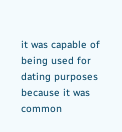it was capable of being used for dating purposes because it was common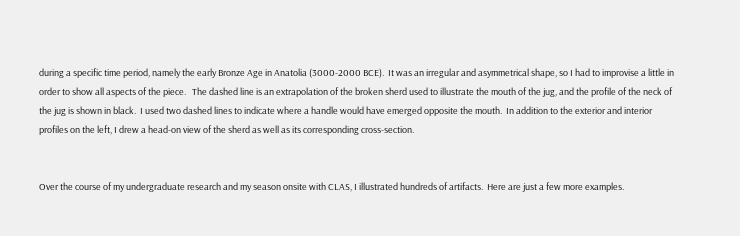during a specific time period, namely the early Bronze Age in Anatolia (3000-2000 BCE).  It was an irregular and asymmetrical shape, so I had to improvise a little in order to show all aspects of the piece.   The dashed line is an extrapolation of the broken sherd used to illustrate the mouth of the jug, and the profile of the neck of the jug is shown in black.  I used two dashed lines to indicate where a handle would have emerged opposite the mouth.  In addition to the exterior and interior profiles on the left, I drew a head-on view of the sherd as well as its corresponding cross-section.


Over the course of my undergraduate research and my season onsite with CLAS, I illustrated hundreds of artifacts.  Here are just a few more examples.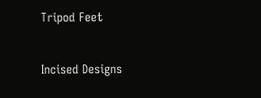Tripod Feet


Incised Designs